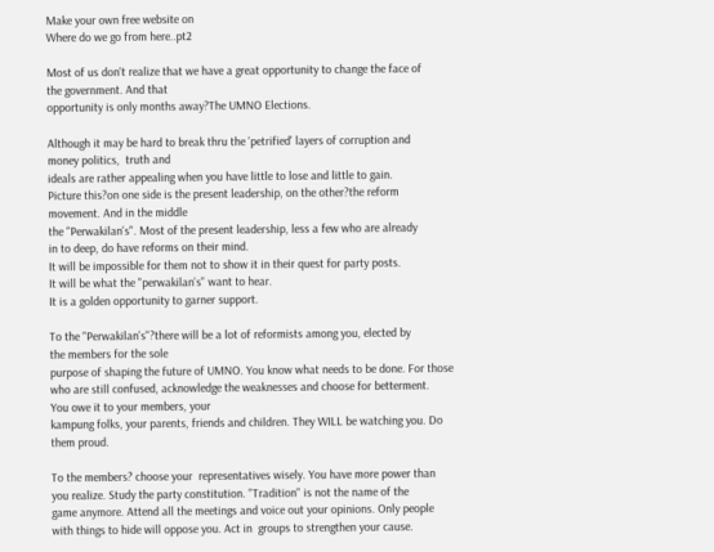Make your own free website on
Where do we go from here..pt2

Most of us don't realize that we have a great opportunity to change the face of
the government. And that
opportunity is only months away?The UMNO Elections.

Although it may be hard to break thru the 'petrified' layers of corruption and
money politics,  truth and
ideals are rather appealing when you have little to lose and little to gain.
Picture this?on one side is the present leadership, on the other?the reform
movement. And in the middle
the "Perwakilan's". Most of the present leadership, less a few who are already
in to deep, do have reforms on their mind.
It will be impossible for them not to show it in their quest for party posts.
It will be what the "perwakilan's" want to hear.
It is a golden opportunity to garner support.

To the "Perwakilan's"?there will be a lot of reformists among you, elected by
the members for the sole
purpose of shaping the future of UMNO. You know what needs to be done. For those
who are still confused, acknowledge the weaknesses and choose for betterment.
You owe it to your members, your
kampung folks, your parents, friends and children. They WILL be watching you. Do
them proud.

To the members? choose your  representatives wisely. You have more power than
you realize. Study the party constitution. "Tradition" is not the name of the
game anymore. Attend all the meetings and voice out your opinions. Only people
with things to hide will oppose you. Act in  groups to strengthen your cause.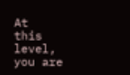At
this level, you are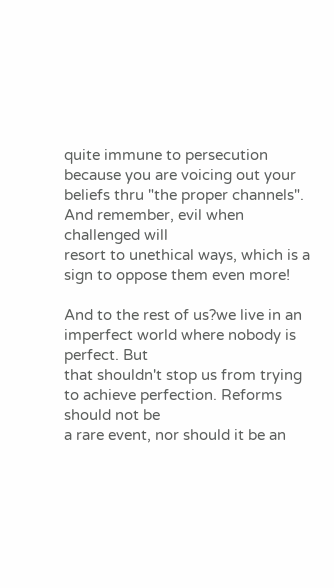quite immune to persecution because you are voicing out your
beliefs thru "the proper channels". And remember, evil when challenged will
resort to unethical ways, which is a sign to oppose them even more!

And to the rest of us?we live in an imperfect world where nobody is perfect. But
that shouldn't stop us from trying to achieve perfection. Reforms  should not be
a rare event, nor should it be an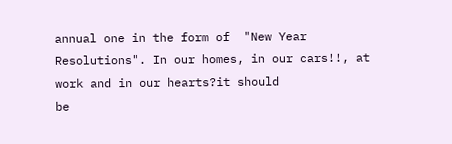annual one in the form of  "New Year
Resolutions". In our homes, in our cars!!, at work and in our hearts?it should
be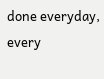done everyday, every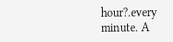hour?.every minute. A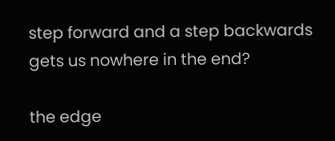step forward and a step backwards
gets us nowhere in the end?

the edge